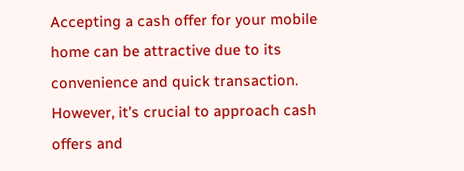Accepting a cash offer for your mobile home can be attractive due to its convenience and quick transaction. However, it’s crucial to approach cash offers and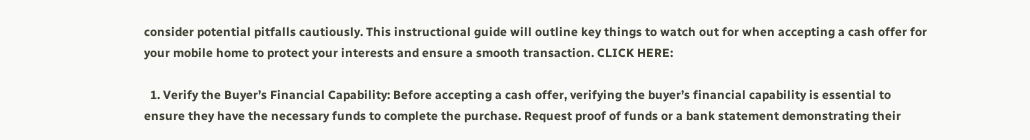consider potential pitfalls cautiously. This instructional guide will outline key things to watch out for when accepting a cash offer for your mobile home to protect your interests and ensure a smooth transaction. CLICK HERE:

  1. Verify the Buyer’s Financial Capability: Before accepting a cash offer, verifying the buyer’s financial capability is essential to ensure they have the necessary funds to complete the purchase. Request proof of funds or a bank statement demonstrating their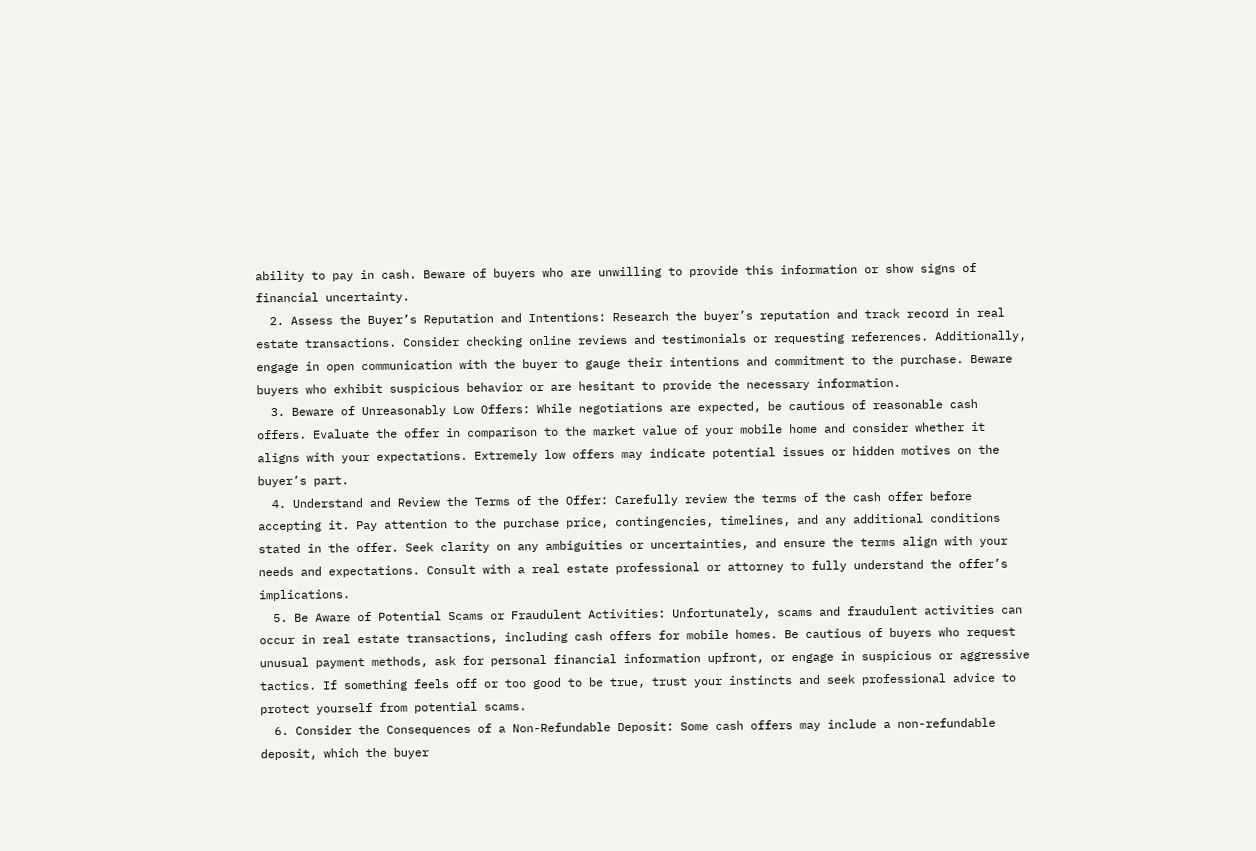ability to pay in cash. Beware of buyers who are unwilling to provide this information or show signs of financial uncertainty.
  2. Assess the Buyer’s Reputation and Intentions: Research the buyer’s reputation and track record in real estate transactions. Consider checking online reviews and testimonials or requesting references. Additionally, engage in open communication with the buyer to gauge their intentions and commitment to the purchase. Beware buyers who exhibit suspicious behavior or are hesitant to provide the necessary information.
  3. Beware of Unreasonably Low Offers: While negotiations are expected, be cautious of reasonable cash offers. Evaluate the offer in comparison to the market value of your mobile home and consider whether it aligns with your expectations. Extremely low offers may indicate potential issues or hidden motives on the buyer’s part.
  4. Understand and Review the Terms of the Offer: Carefully review the terms of the cash offer before accepting it. Pay attention to the purchase price, contingencies, timelines, and any additional conditions stated in the offer. Seek clarity on any ambiguities or uncertainties, and ensure the terms align with your needs and expectations. Consult with a real estate professional or attorney to fully understand the offer’s implications.
  5. Be Aware of Potential Scams or Fraudulent Activities: Unfortunately, scams and fraudulent activities can occur in real estate transactions, including cash offers for mobile homes. Be cautious of buyers who request unusual payment methods, ask for personal financial information upfront, or engage in suspicious or aggressive tactics. If something feels off or too good to be true, trust your instincts and seek professional advice to protect yourself from potential scams.
  6. Consider the Consequences of a Non-Refundable Deposit: Some cash offers may include a non-refundable deposit, which the buyer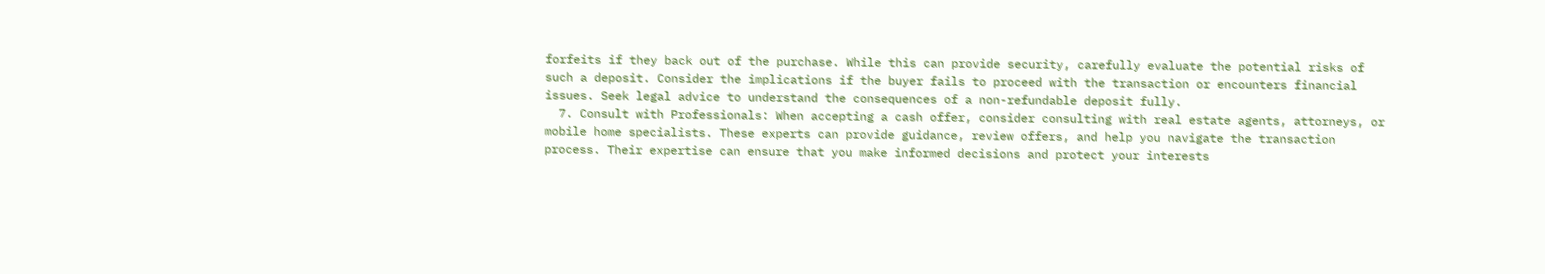forfeits if they back out of the purchase. While this can provide security, carefully evaluate the potential risks of such a deposit. Consider the implications if the buyer fails to proceed with the transaction or encounters financial issues. Seek legal advice to understand the consequences of a non-refundable deposit fully.
  7. Consult with Professionals: When accepting a cash offer, consider consulting with real estate agents, attorneys, or mobile home specialists. These experts can provide guidance, review offers, and help you navigate the transaction process. Their expertise can ensure that you make informed decisions and protect your interests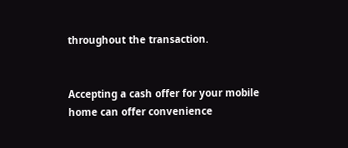throughout the transaction.


Accepting a cash offer for your mobile home can offer convenience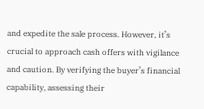and expedite the sale process. However, it’s crucial to approach cash offers with vigilance and caution. By verifying the buyer’s financial capability, assessing their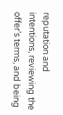reputation and intentions, reviewing the offer’s terms, and being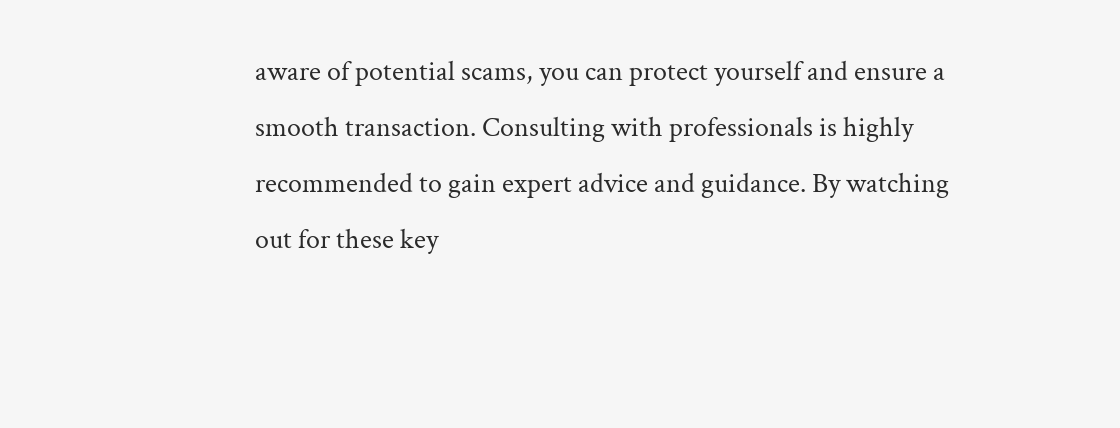aware of potential scams, you can protect yourself and ensure a smooth transaction. Consulting with professionals is highly recommended to gain expert advice and guidance. By watching out for these key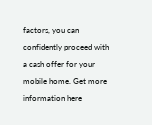factors, you can confidently proceed with a cash offer for your mobile home. Get more information here